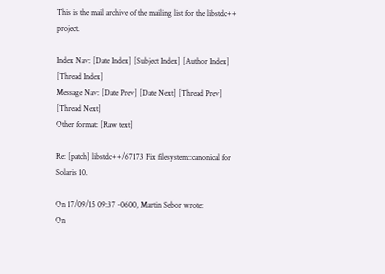This is the mail archive of the mailing list for the libstdc++ project.

Index Nav: [Date Index] [Subject Index] [Author Index] [Thread Index]
Message Nav: [Date Prev] [Date Next] [Thread Prev] [Thread Next]
Other format: [Raw text]

Re: [patch] libstdc++/67173 Fix filesystem::canonical for Solaris 10.

On 17/09/15 09:37 -0600, Martin Sebor wrote:
On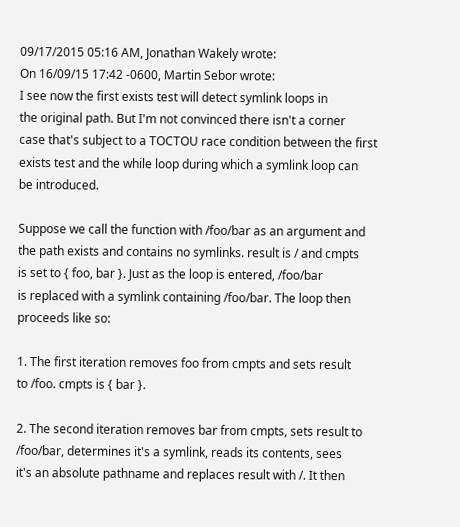09/17/2015 05:16 AM, Jonathan Wakely wrote:
On 16/09/15 17:42 -0600, Martin Sebor wrote:
I see now the first exists test will detect symlink loops in
the original path. But I'm not convinced there isn't a corner
case that's subject to a TOCTOU race condition between the first
exists test and the while loop during which a symlink loop can
be introduced.

Suppose we call the function with /foo/bar as an argument and
the path exists and contains no symlinks. result is / and cmpts
is set to { foo, bar }. Just as the loop is entered, /foo/bar
is replaced with a symlink containing /foo/bar. The loop then
proceeds like so:

1. The first iteration removes foo from cmpts and sets result
to /foo. cmpts is { bar }.

2. The second iteration removes bar from cmpts, sets result to
/foo/bar, determines it's a symlink, reads its contents, sees
it's an absolute pathname and replaces result with /. It then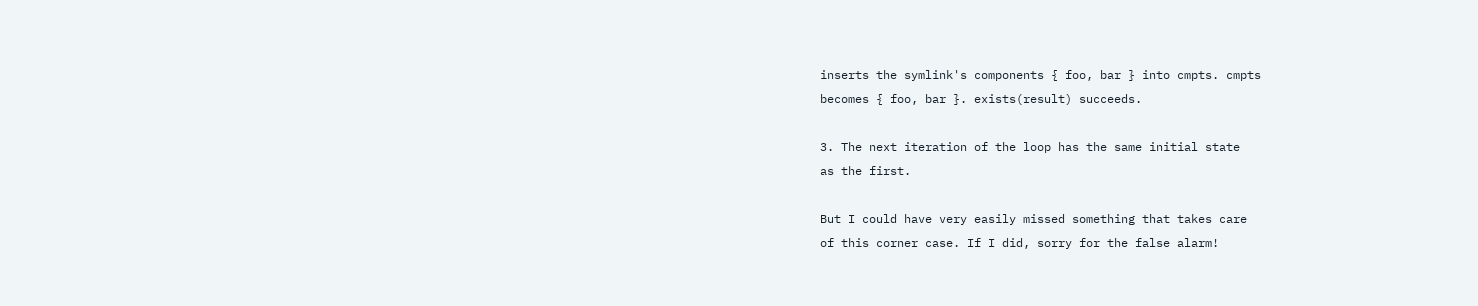inserts the symlink's components { foo, bar } into cmpts. cmpts
becomes { foo, bar }. exists(result) succeeds.

3. The next iteration of the loop has the same initial state
as the first.

But I could have very easily missed something that takes care
of this corner case. If I did, sorry for the false alarm!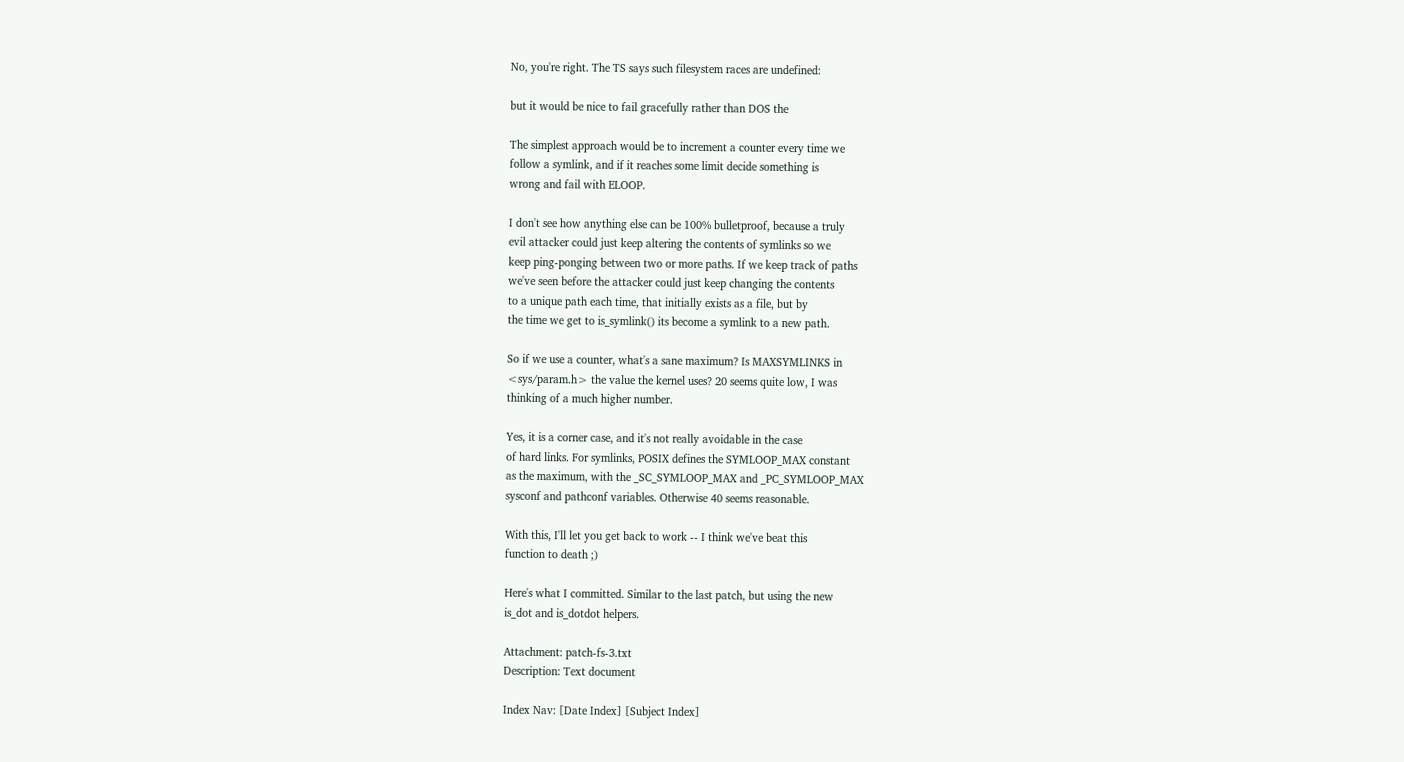No, you're right. The TS says such filesystem races are undefined:

but it would be nice to fail gracefully rather than DOS the

The simplest approach would be to increment a counter every time we
follow a symlink, and if it reaches some limit decide something is
wrong and fail with ELOOP.

I don't see how anything else can be 100% bulletproof, because a truly
evil attacker could just keep altering the contents of symlinks so we
keep ping-ponging between two or more paths. If we keep track of paths
we've seen before the attacker could just keep changing the contents
to a unique path each time, that initially exists as a file, but by
the time we get to is_symlink() its become a symlink to a new path.

So if we use a counter, what's a sane maximum? Is MAXSYMLINKS in
<sys/param.h> the value the kernel uses? 20 seems quite low, I was
thinking of a much higher number.

Yes, it is a corner case, and it's not really avoidable in the case
of hard links. For symlinks, POSIX defines the SYMLOOP_MAX constant
as the maximum, with the _SC_SYMLOOP_MAX and _PC_SYMLOOP_MAX
sysconf and pathconf variables. Otherwise 40 seems reasonable.

With this, I'll let you get back to work -- I think we've beat this
function to death ;)

Here's what I committed. Similar to the last patch, but using the new
is_dot and is_dotdot helpers.

Attachment: patch-fs-3.txt
Description: Text document

Index Nav: [Date Index] [Subject Index]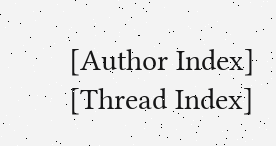[Author Index] [Thread Index]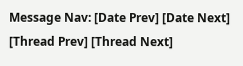Message Nav: [Date Prev] [Date Next] [Thread Prev] [Thread Next]